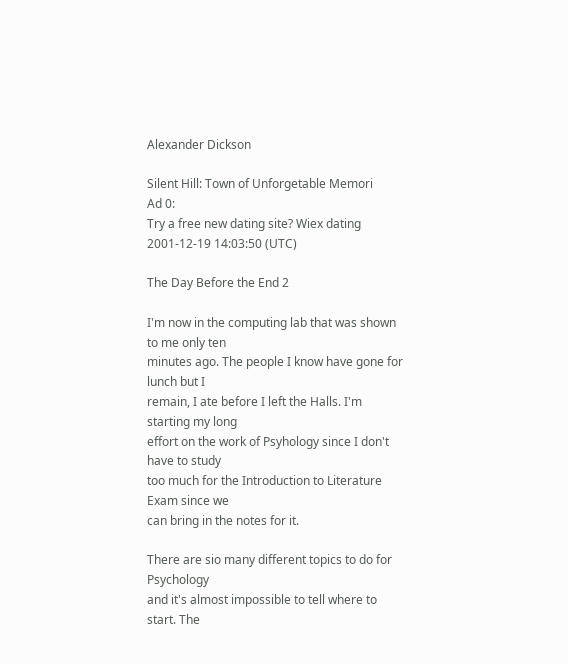Alexander Dickson

Silent Hill: Town of Unforgetable Memori
Ad 0:
Try a free new dating site? Wiex dating
2001-12-19 14:03:50 (UTC)

The Day Before the End 2

I'm now in the computing lab that was shown to me only ten
minutes ago. The people I know have gone for lunch but I
remain, I ate before I left the Halls. I'm starting my long
effort on the work of Psyhology since I don't have to study
too much for the Introduction to Literature Exam since we
can bring in the notes for it.

There are sio many different topics to do for Psychology
and it's almost impossible to tell where to start. The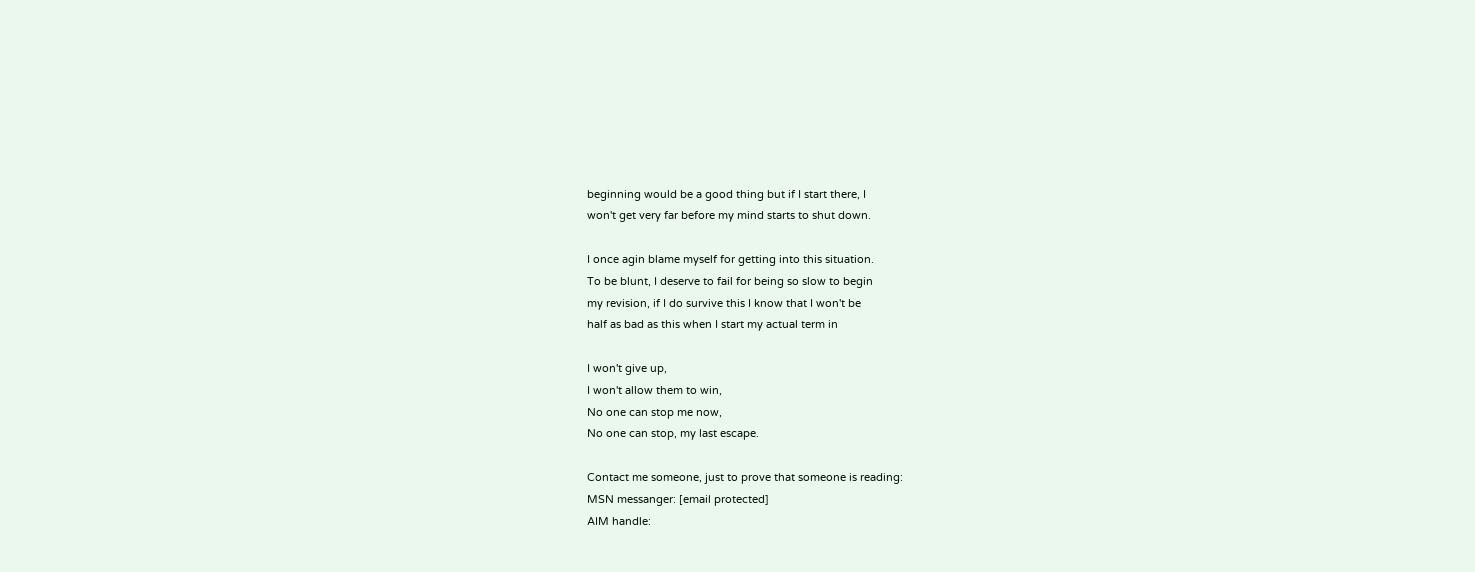beginning would be a good thing but if I start there, I
won't get very far before my mind starts to shut down.

I once agin blame myself for getting into this situation.
To be blunt, I deserve to fail for being so slow to begin
my revision, if I do survive this I know that I won't be
half as bad as this when I start my actual term in

I won't give up,
I won't allow them to win,
No one can stop me now,
No one can stop, my last escape.

Contact me someone, just to prove that someone is reading:
MSN messanger: [email protected]
AIM handle: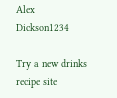Alex Dickson1234

Try a new drinks recipe site